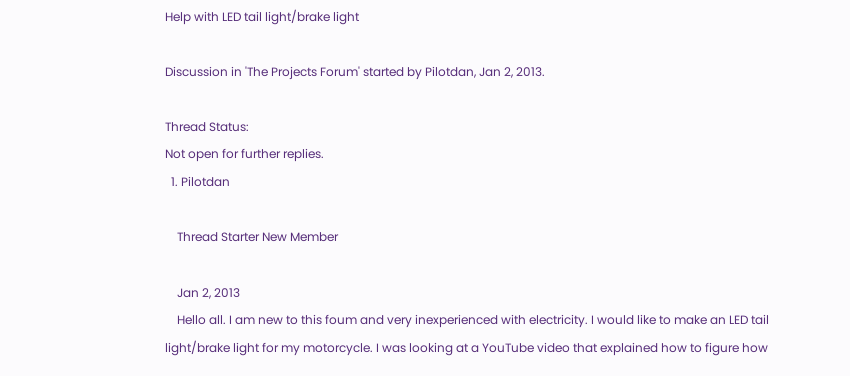Help with LED tail light/brake light

Discussion in 'The Projects Forum' started by Pilotdan, Jan 2, 2013.

Thread Status:
Not open for further replies.
  1. Pilotdan

    Thread Starter New Member

    Jan 2, 2013
    Hello all. I am new to this foum and very inexperienced with electricity. I would like to make an LED tail light/brake light for my motorcycle. I was looking at a YouTube video that explained how to figure how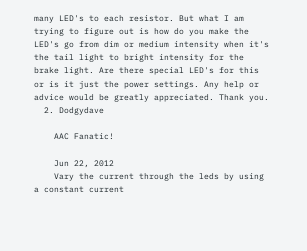many LED's to each resistor. But what I am trying to figure out is how do you make the LED's go from dim or medium intensity when it's the tail light to bright intensity for the brake light. Are there special LED's for this or is it just the power settings. Any help or advice would be greatly appreciated. Thank you.
  2. Dodgydave

    AAC Fanatic!

    Jun 22, 2012
    Vary the current through the leds by using a constant current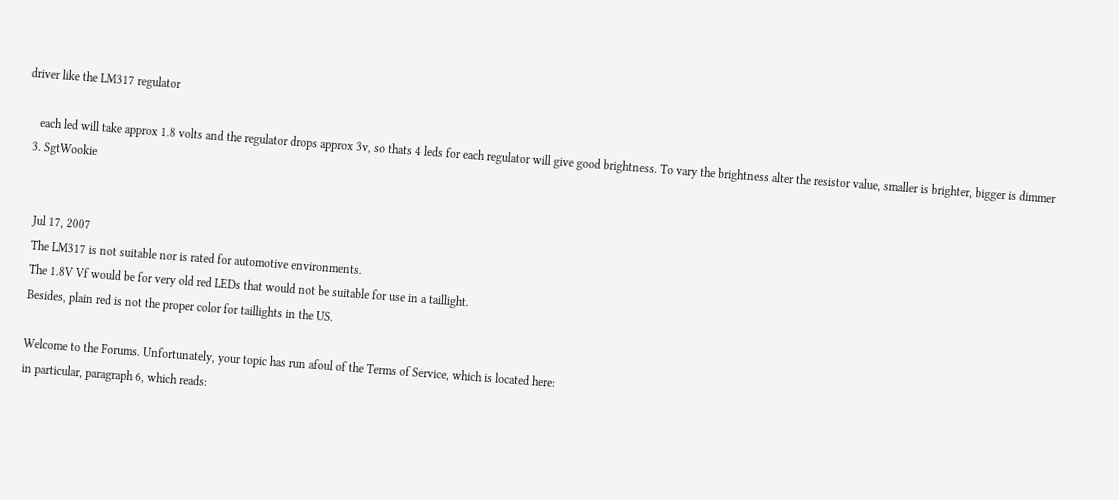driver like the LM317 regulator

    each led will take approx 1.8 volts and the regulator drops approx 3v, so thats 4 leds for each regulator will give good brightness. To vary the brightness alter the resistor value, smaller is brighter, bigger is dimmer
  3. SgtWookie


    Jul 17, 2007
    The LM317 is not suitable nor is rated for automotive environments.
    The 1.8V Vf would be for very old red LEDs that would not be suitable for use in a taillight.
    Besides, plain red is not the proper color for taillights in the US.

    Welcome to the Forums. Unfortunately, your topic has run afoul of the Terms of Service, which is located here:
    in particular, paragraph 6, which reads: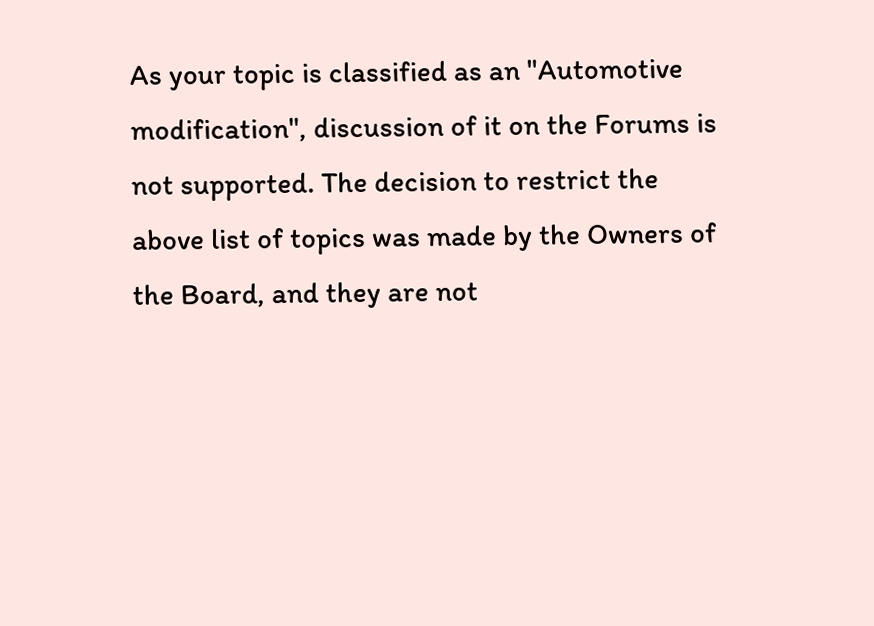As your topic is classified as an "Automotive modification", discussion of it on the Forums is not supported. The decision to restrict the above list of topics was made by the Owners of the Board, and they are not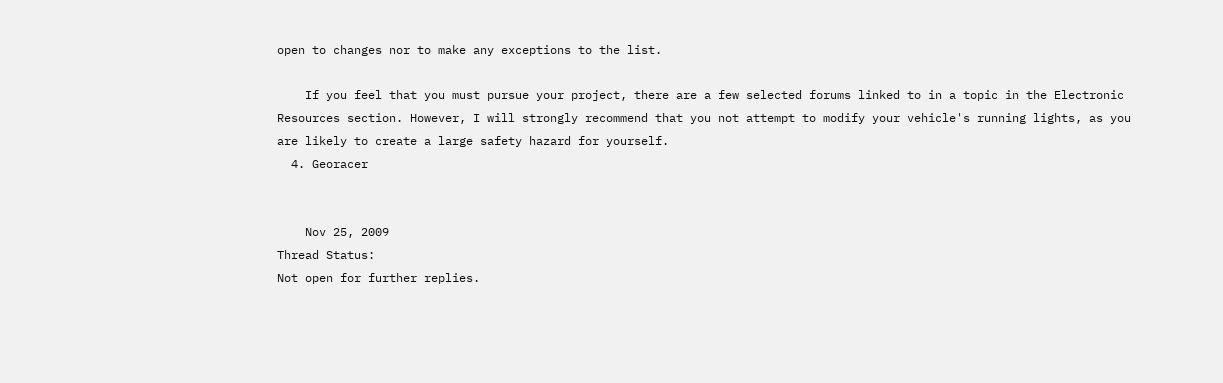open to changes nor to make any exceptions to the list.

    If you feel that you must pursue your project, there are a few selected forums linked to in a topic in the Electronic Resources section. However, I will strongly recommend that you not attempt to modify your vehicle's running lights, as you are likely to create a large safety hazard for yourself.
  4. Georacer


    Nov 25, 2009
Thread Status:
Not open for further replies.